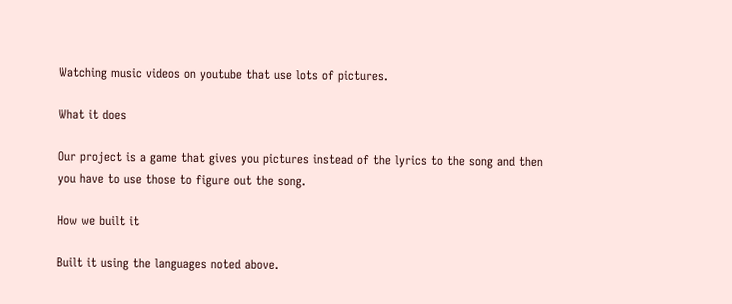Watching music videos on youtube that use lots of pictures.

What it does

Our project is a game that gives you pictures instead of the lyrics to the song and then you have to use those to figure out the song.

How we built it

Built it using the languages noted above.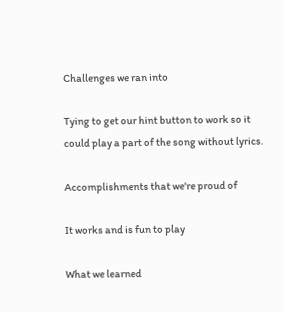Challenges we ran into

Tying to get our hint button to work so it could play a part of the song without lyrics.

Accomplishments that we're proud of

It works and is fun to play

What we learned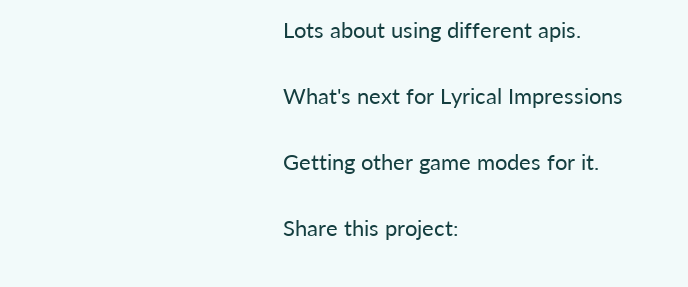Lots about using different apis.

What's next for Lyrical Impressions

Getting other game modes for it.

Share this project: